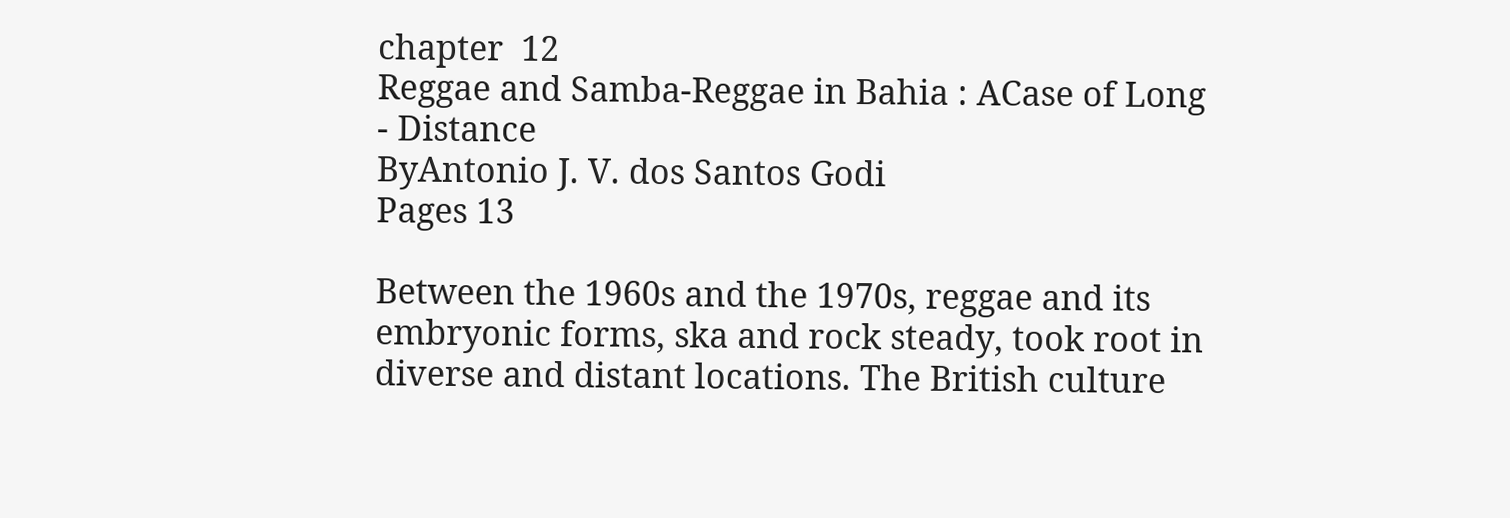chapter  12
Reggae and Samba-Reggae in Bahia : ACase of Long - Distance
ByAntonio J. V. dos Santos Godi
Pages 13

Between the 1960s and the 1970s, reggae and its embryonic forms, ska and rock steady, took root in diverse and distant locations. The British culture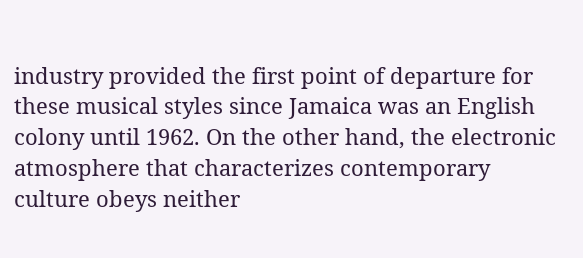industry provided the first point of departure for these musical styles since Jamaica was an English colony until 1962. On the other hand, the electronic atmosphere that characterizes contemporary culture obeys neither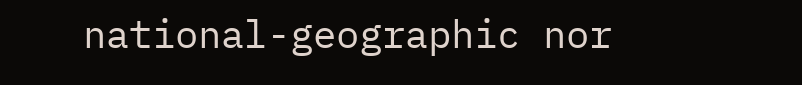national-geographic nor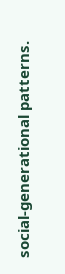social-generational patterns.